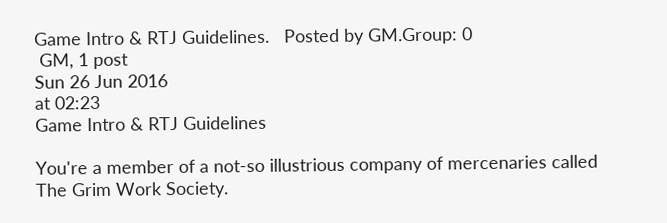Game Intro & RTJ Guidelines.   Posted by GM.Group: 0
 GM, 1 post
Sun 26 Jun 2016
at 02:23
Game Intro & RTJ Guidelines

You're a member of a not-so illustrious company of mercenaries called The Grim Work Society.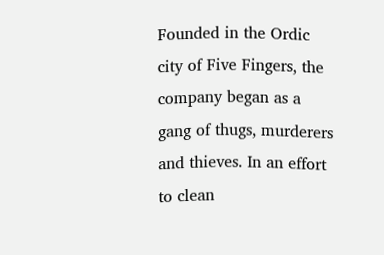Founded in the Ordic city of Five Fingers, the company began as a gang of thugs, murderers and thieves. In an effort to clean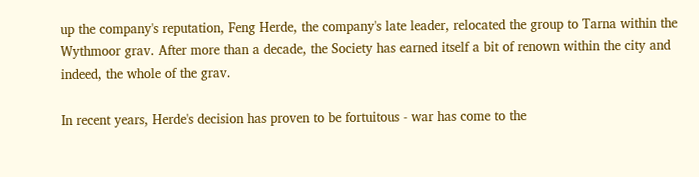up the company's reputation, Feng Herde, the company's late leader, relocated the group to Tarna within the Wythmoor grav. After more than a decade, the Society has earned itself a bit of renown within the city and indeed, the whole of the grav.

In recent years, Herde's decision has proven to be fortuitous - war has come to the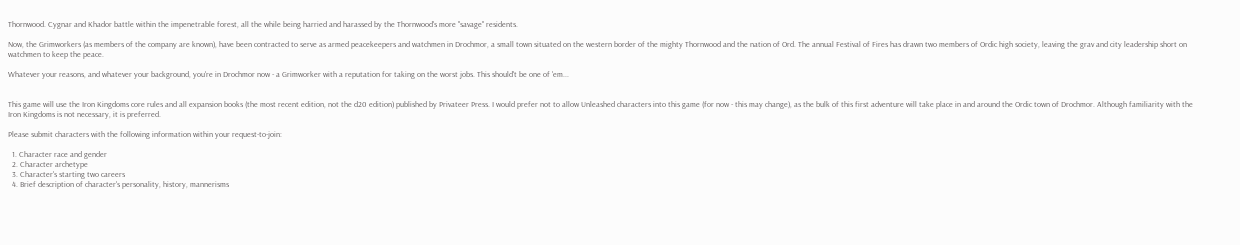Thornwood. Cygnar and Khador battle within the impenetrable forest, all the while being harried and harassed by the Thornwood's more "savage" residents.

Now, the Grimworkers (as members of the company are known), have been contracted to serve as armed peacekeepers and watchmen in Drochmor, a small town situated on the western border of the mighty Thornwood and the nation of Ord. The annual Festival of Fires has drawn two members of Ordic high society, leaving the grav and city leadership short on watchmen to keep the peace.

Whatever your reasons, and whatever your background, you're in Drochmor now - a Grimworker with a reputation for taking on the worst jobs. This should't be one of 'em...


This game will use the Iron Kingdoms core rules and all expansion books (the most recent edition, not the d20 edition) published by Privateer Press. I would prefer not to allow Unleashed characters into this game (for now - this may change), as the bulk of this first adventure will take place in and around the Ordic town of Drochmor. Although familiarity with the Iron Kingdoms is not necessary, it is preferred.

Please submit characters with the following information within your request-to-join:

  1. Character race and gender
  2. Character archetype
  3. Character's starting two careers
  4. Brief description of character's personality, history, mannerisms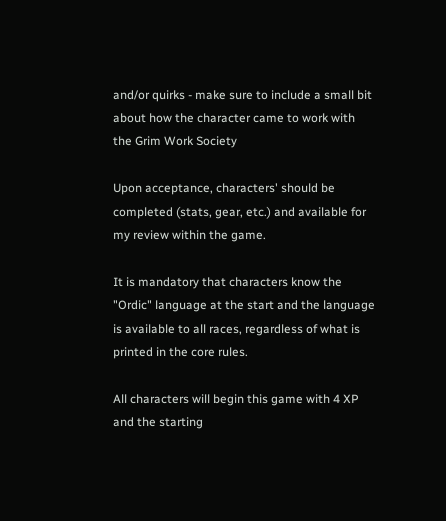and/or quirks - make sure to include a small bit about how the character came to work with the Grim Work Society

Upon acceptance, characters' should be completed (stats, gear, etc.) and available for my review within the game.

It is mandatory that characters know the "Ordic" language at the start and the language is available to all races, regardless of what is printed in the core rules.

All characters will begin this game with 4 XP and the starting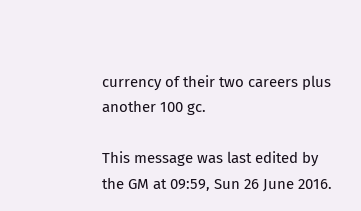currency of their two careers plus another 100 gc.

This message was last edited by the GM at 09:59, Sun 26 June 2016.